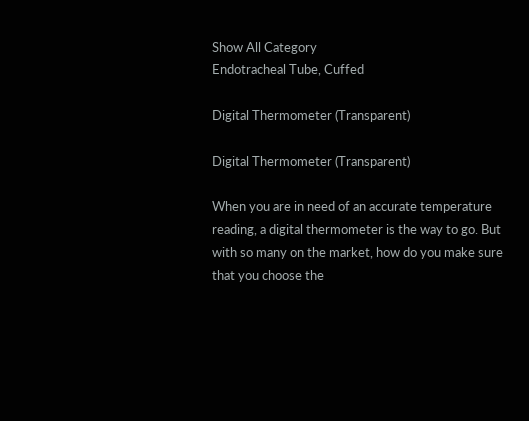Show All Category
Endotracheal Tube, Cuffed

Digital Thermometer (Transparent)

Digital Thermometer (Transparent)

When you are in need of an accurate temperature reading, a digital thermometer is the way to go. But with so many on the market, how do you make sure that you choose the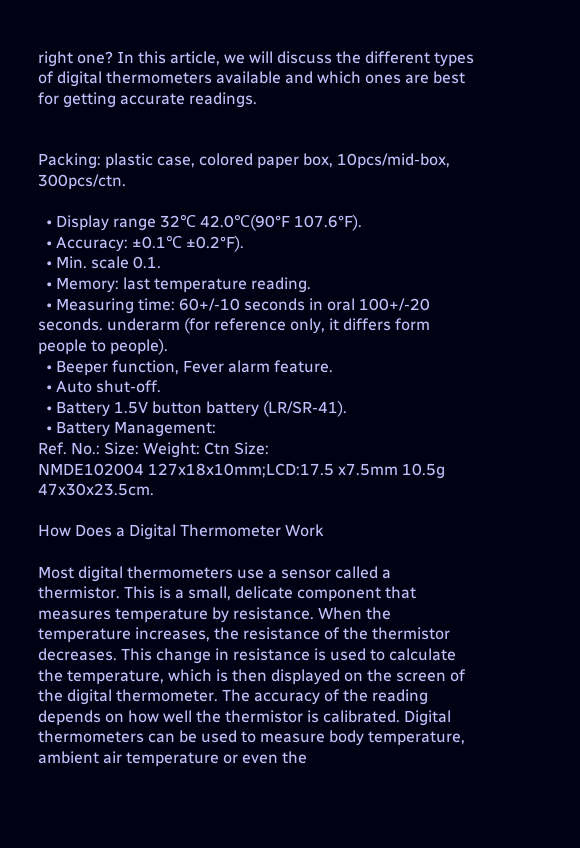right one? In this article, we will discuss the different types of digital thermometers available and which ones are best for getting accurate readings.


Packing: plastic case, colored paper box, 10pcs/mid-box, 300pcs/ctn.

  • Display range 32℃ 42.0℃(90°F 107.6°F).
  • Accuracy: ±0.1℃ ±0.2°F).
  • Min. scale 0.1.
  • Memory: last temperature reading.
  • Measuring time: 60+/-10 seconds in oral 100+/-20 seconds. underarm (for reference only, it differs form people to people).
  • Beeper function, Fever alarm feature.
  • Auto shut-off.
  • Battery 1.5V button battery (LR/SR-41).
  • Battery Management:
Ref. No.: Size: Weight: Ctn Size:
NMDE102004 127x18x10mm;LCD:17.5 x7.5mm 10.5g 47x30x23.5cm.

How Does a Digital Thermometer Work

Most digital thermometers use a sensor called a thermistor. This is a small, delicate component that measures temperature by resistance. When the temperature increases, the resistance of the thermistor decreases. This change in resistance is used to calculate the temperature, which is then displayed on the screen of the digital thermometer. The accuracy of the reading depends on how well the thermistor is calibrated. Digital thermometers can be used to measure body temperature, ambient air temperature or even the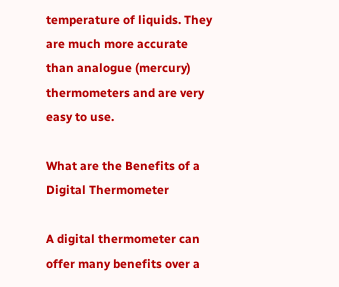temperature of liquids. They are much more accurate than analogue (mercury) thermometers and are very easy to use.

What are the Benefits of a Digital Thermometer

A digital thermometer can offer many benefits over a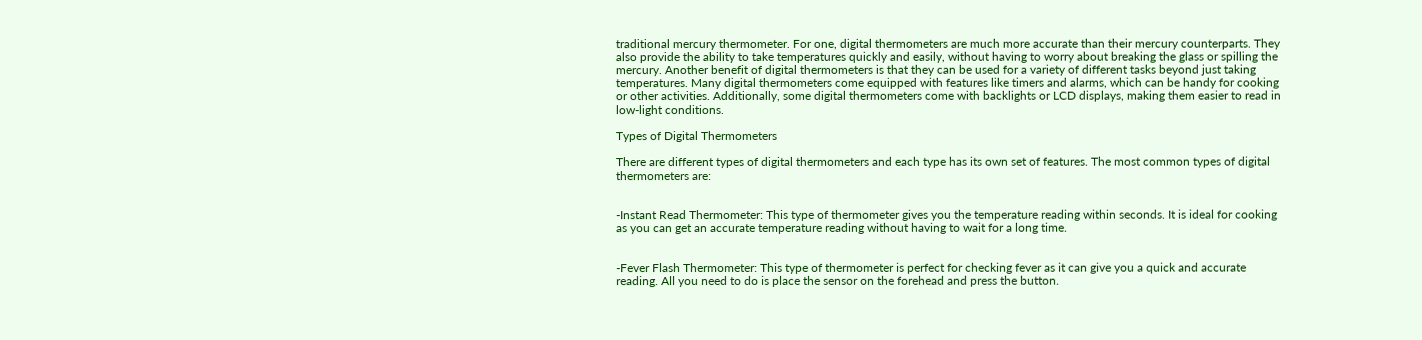traditional mercury thermometer. For one, digital thermometers are much more accurate than their mercury counterparts. They also provide the ability to take temperatures quickly and easily, without having to worry about breaking the glass or spilling the mercury. Another benefit of digital thermometers is that they can be used for a variety of different tasks beyond just taking temperatures. Many digital thermometers come equipped with features like timers and alarms, which can be handy for cooking or other activities. Additionally, some digital thermometers come with backlights or LCD displays, making them easier to read in low-light conditions.

Types of Digital Thermometers

There are different types of digital thermometers and each type has its own set of features. The most common types of digital thermometers are:


-Instant Read Thermometer: This type of thermometer gives you the temperature reading within seconds. It is ideal for cooking as you can get an accurate temperature reading without having to wait for a long time.


-Fever Flash Thermometer: This type of thermometer is perfect for checking fever as it can give you a quick and accurate reading. All you need to do is place the sensor on the forehead and press the button.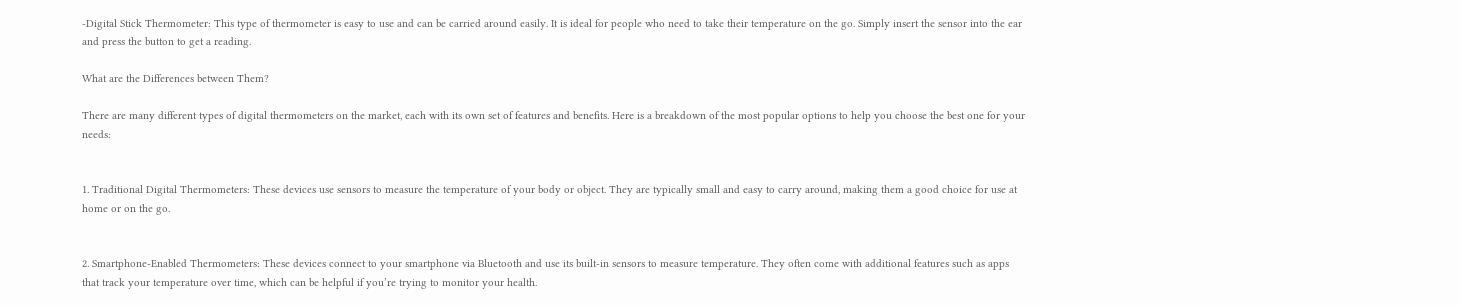-Digital Stick Thermometer: This type of thermometer is easy to use and can be carried around easily. It is ideal for people who need to take their temperature on the go. Simply insert the sensor into the ear and press the button to get a reading.

What are the Differences between Them?

There are many different types of digital thermometers on the market, each with its own set of features and benefits. Here is a breakdown of the most popular options to help you choose the best one for your needs:


1. Traditional Digital Thermometers: These devices use sensors to measure the temperature of your body or object. They are typically small and easy to carry around, making them a good choice for use at home or on the go.


2. Smartphone-Enabled Thermometers: These devices connect to your smartphone via Bluetooth and use its built-in sensors to measure temperature. They often come with additional features such as apps that track your temperature over time, which can be helpful if you’re trying to monitor your health.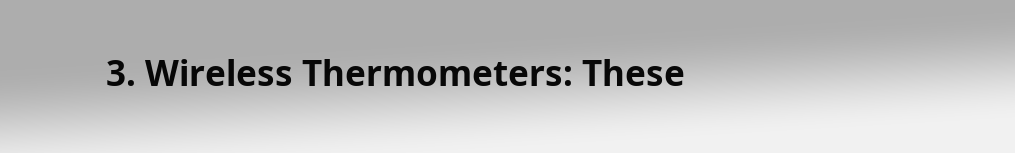3. Wireless Thermometers: These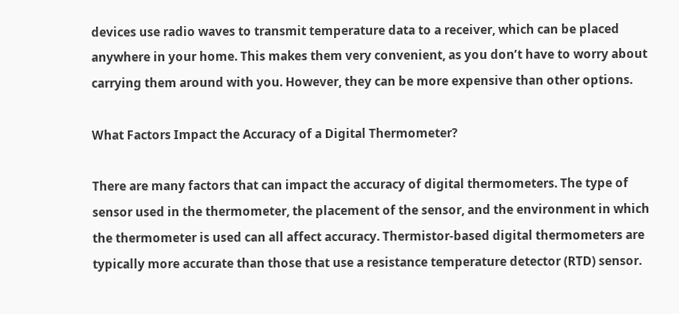devices use radio waves to transmit temperature data to a receiver, which can be placed anywhere in your home. This makes them very convenient, as you don’t have to worry about carrying them around with you. However, they can be more expensive than other options.

What Factors Impact the Accuracy of a Digital Thermometer?

There are many factors that can impact the accuracy of digital thermometers. The type of sensor used in the thermometer, the placement of the sensor, and the environment in which the thermometer is used can all affect accuracy. Thermistor-based digital thermometers are typically more accurate than those that use a resistance temperature detector (RTD) sensor.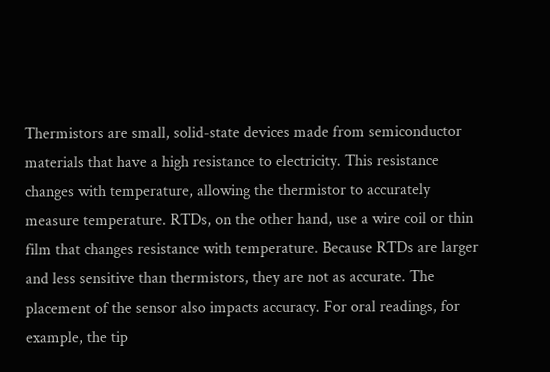Thermistors are small, solid-state devices made from semiconductor materials that have a high resistance to electricity. This resistance changes with temperature, allowing the thermistor to accurately measure temperature. RTDs, on the other hand, use a wire coil or thin film that changes resistance with temperature. Because RTDs are larger and less sensitive than thermistors, they are not as accurate. The placement of the sensor also impacts accuracy. For oral readings, for example, the tip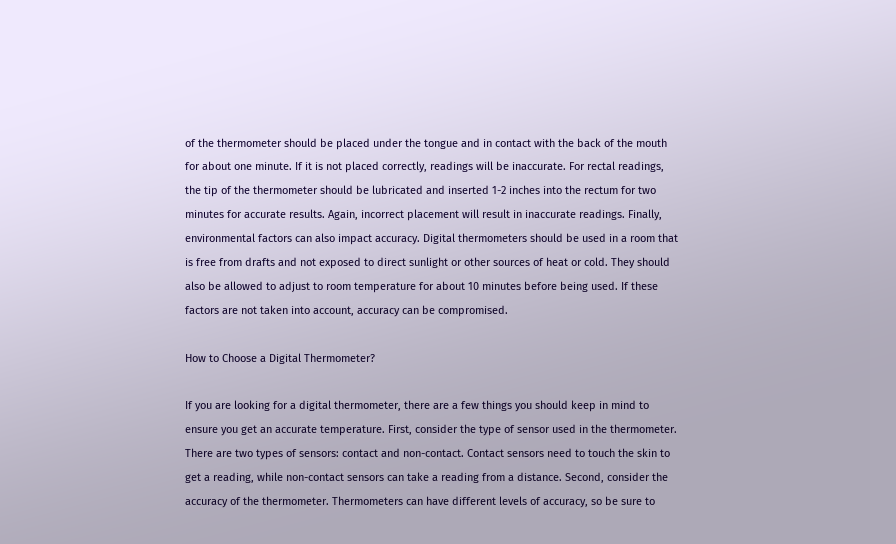of the thermometer should be placed under the tongue and in contact with the back of the mouth for about one minute. If it is not placed correctly, readings will be inaccurate. For rectal readings, the tip of the thermometer should be lubricated and inserted 1-2 inches into the rectum for two minutes for accurate results. Again, incorrect placement will result in inaccurate readings. Finally, environmental factors can also impact accuracy. Digital thermometers should be used in a room that is free from drafts and not exposed to direct sunlight or other sources of heat or cold. They should also be allowed to adjust to room temperature for about 10 minutes before being used. If these factors are not taken into account, accuracy can be compromised.

How to Choose a Digital Thermometer?

If you are looking for a digital thermometer, there are a few things you should keep in mind to ensure you get an accurate temperature. First, consider the type of sensor used in the thermometer. There are two types of sensors: contact and non-contact. Contact sensors need to touch the skin to get a reading, while non-contact sensors can take a reading from a distance. Second, consider the accuracy of the thermometer. Thermometers can have different levels of accuracy, so be sure to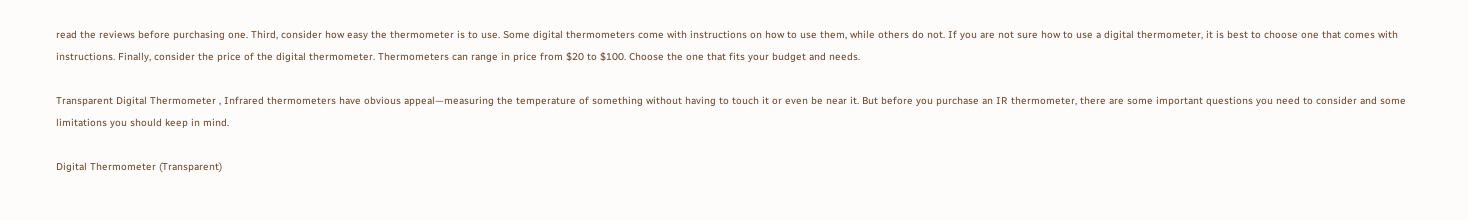read the reviews before purchasing one. Third, consider how easy the thermometer is to use. Some digital thermometers come with instructions on how to use them, while others do not. If you are not sure how to use a digital thermometer, it is best to choose one that comes with instructions. Finally, consider the price of the digital thermometer. Thermometers can range in price from $20 to $100. Choose the one that fits your budget and needs.

Transparent Digital Thermometer , Infrared thermometers have obvious appeal—measuring the temperature of something without having to touch it or even be near it. But before you purchase an IR thermometer, there are some important questions you need to consider and some limitations you should keep in mind.

Digital Thermometer (Transparent)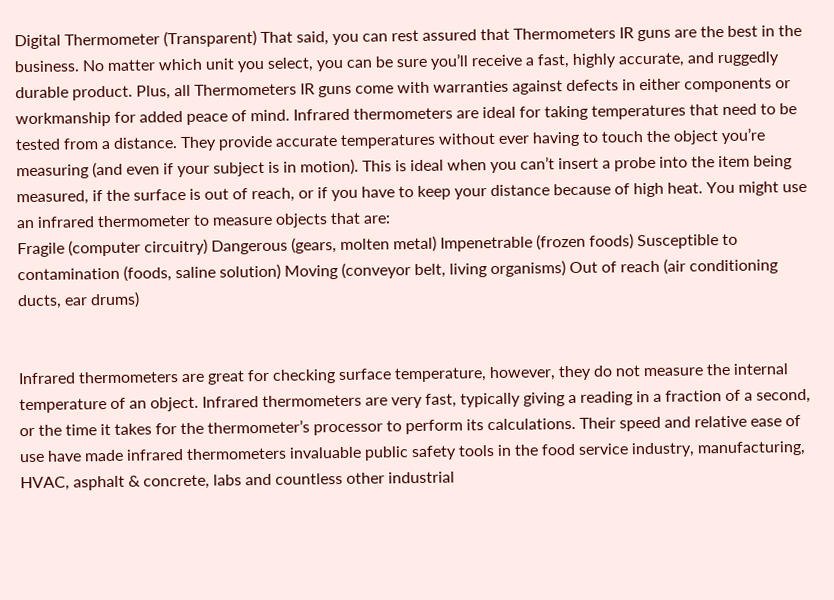Digital Thermometer (Transparent) That said, you can rest assured that Thermometers IR guns are the best in the business. No matter which unit you select, you can be sure you’ll receive a fast, highly accurate, and ruggedly durable product. Plus, all Thermometers IR guns come with warranties against defects in either components or workmanship for added peace of mind. Infrared thermometers are ideal for taking temperatures that need to be tested from a distance. They provide accurate temperatures without ever having to touch the object you’re measuring (and even if your subject is in motion). This is ideal when you can’t insert a probe into the item being measured, if the surface is out of reach, or if you have to keep your distance because of high heat. You might use an infrared thermometer to measure objects that are:
Fragile (computer circuitry) Dangerous (gears, molten metal) Impenetrable (frozen foods) Susceptible to contamination (foods, saline solution) Moving (conveyor belt, living organisms) Out of reach (air conditioning ducts, ear drums)


Infrared thermometers are great for checking surface temperature, however, they do not measure the internal temperature of an object. Infrared thermometers are very fast, typically giving a reading in a fraction of a second, or the time it takes for the thermometer’s processor to perform its calculations. Their speed and relative ease of use have made infrared thermometers invaluable public safety tools in the food service industry, manufacturing, HVAC, asphalt & concrete, labs and countless other industrial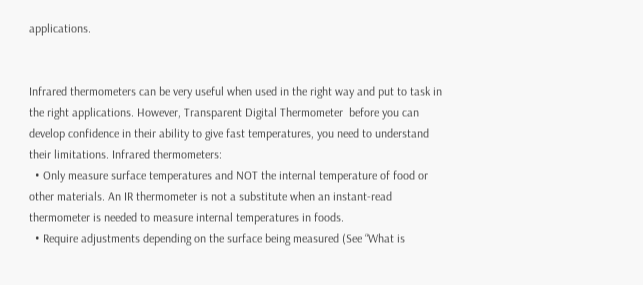applications.


Infrared thermometers can be very useful when used in the right way and put to task in the right applications. However, Transparent Digital Thermometer  before you can develop confidence in their ability to give fast temperatures, you need to understand their limitations. Infrared thermometers:
  • Only measure surface temperatures and NOT the internal temperature of food or other materials. An IR thermometer is not a substitute when an instant-read thermometer is needed to measure internal temperatures in foods.
  • Require adjustments depending on the surface being measured (See “What is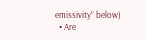emissivity” below)
  • Are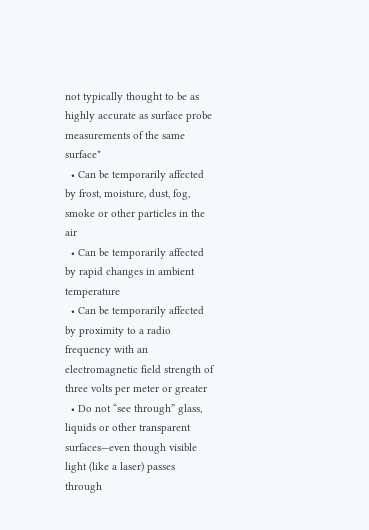not typically thought to be as highly accurate as surface probe measurements of the same surface*
  • Can be temporarily affected by frost, moisture, dust, fog, smoke or other particles in the air
  • Can be temporarily affected by rapid changes in ambient temperature
  • Can be temporarily affected by proximity to a radio frequency with an electromagnetic field strength of three volts per meter or greater
  • Do not “see through” glass, liquids or other transparent surfaces—even though visible light (like a laser) passes through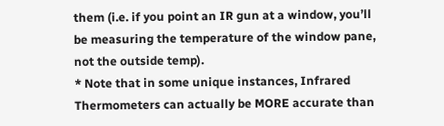them (i.e. if you point an IR gun at a window, you’ll be measuring the temperature of the window pane, not the outside temp).
* Note that in some unique instances, Infrared Thermometers can actually be MORE accurate than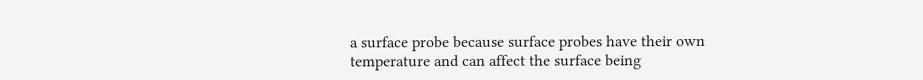a surface probe because surface probes have their own temperature and can affect the surface being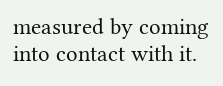measured by coming into contact with it.